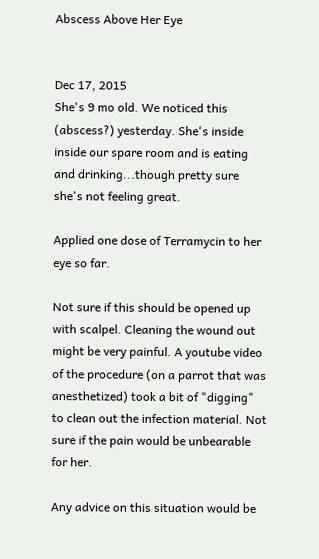Abscess Above Her Eye


Dec 17, 2015
She's 9 mo old. We noticed this (abscess?) yesterday. She's inside inside our spare room and is eating and drinking...though pretty sure she's not feeling great.

Applied one dose of Terramycin to her eye so far.

Not sure if this should be opened up with scalpel. Cleaning the wound out might be very painful. A youtube video of the procedure (on a parrot that was anesthetized) took a bit of "digging" to clean out the infection material. Not sure if the pain would be unbearable for her.

Any advice on this situation would be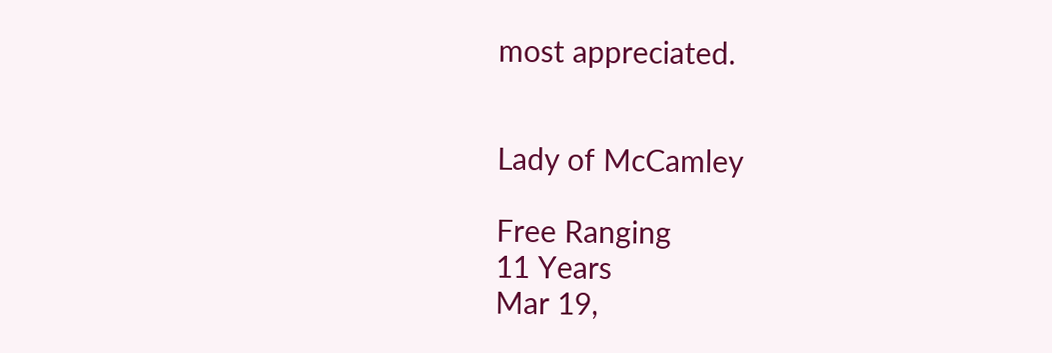most appreciated.


Lady of McCamley

Free Ranging
11 Years
Mar 19,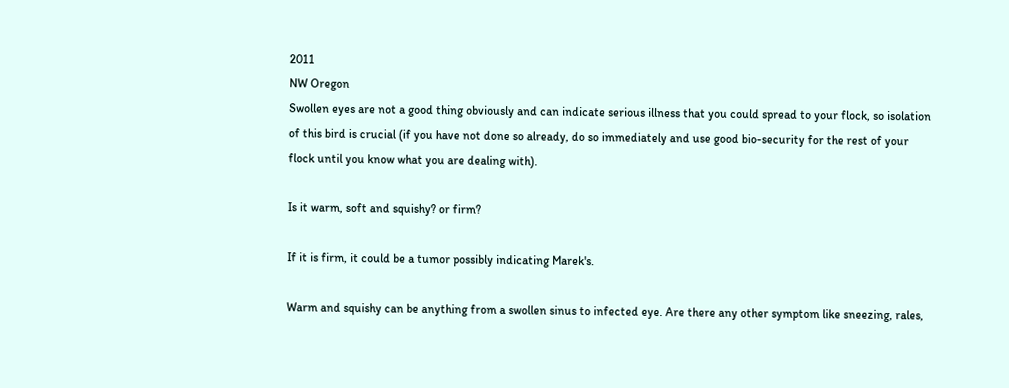2011
NW Oregon
Swollen eyes are not a good thing obviously and can indicate serious illness that you could spread to your flock, so isolation of this bird is crucial (if you have not done so already, do so immediately and use good bio-security for the rest of your flock until you know what you are dealing with).

Is it warm, soft and squishy? or firm?

If it is firm, it could be a tumor possibly indicating Marek's.

Warm and squishy can be anything from a swollen sinus to infected eye. Are there any other symptom like sneezing, rales,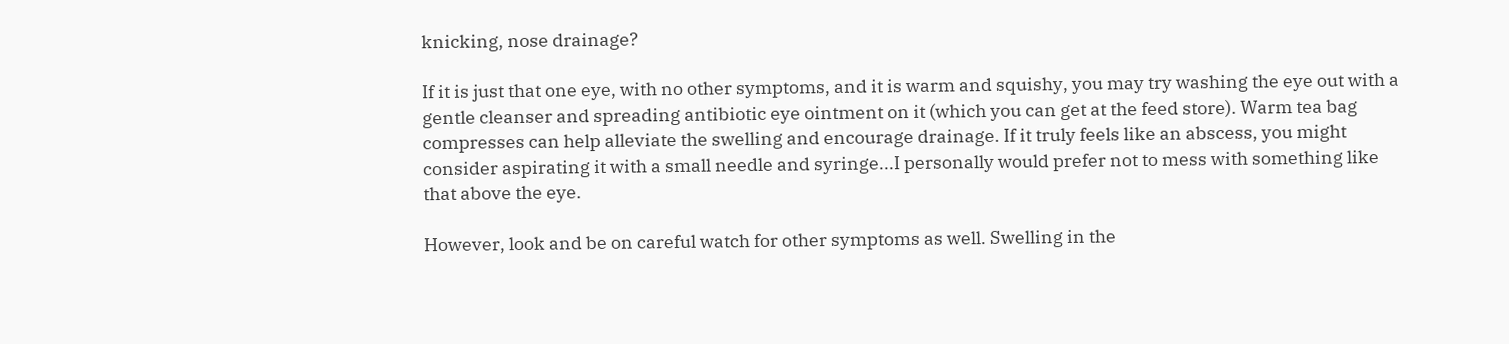knicking, nose drainage?

If it is just that one eye, with no other symptoms, and it is warm and squishy, you may try washing the eye out with a gentle cleanser and spreading antibiotic eye ointment on it (which you can get at the feed store). Warm tea bag compresses can help alleviate the swelling and encourage drainage. If it truly feels like an abscess, you might consider aspirating it with a small needle and syringe...I personally would prefer not to mess with something like that above the eye.

However, look and be on careful watch for other symptoms as well. Swelling in the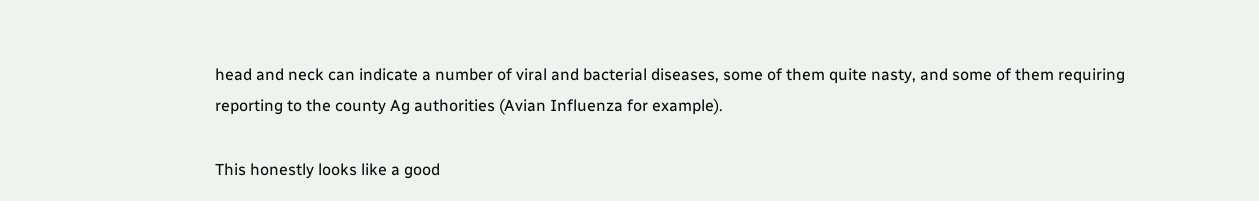head and neck can indicate a number of viral and bacterial diseases, some of them quite nasty, and some of them requiring reporting to the county Ag authorities (Avian Influenza for example).

This honestly looks like a good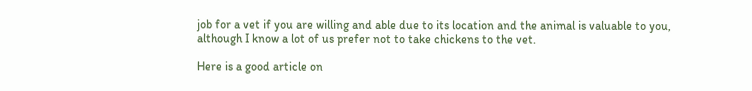job for a vet if you are willing and able due to its location and the animal is valuable to you, although I know a lot of us prefer not to take chickens to the vet.

Here is a good article on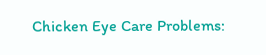Chicken Eye Care Problems: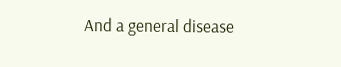And a general disease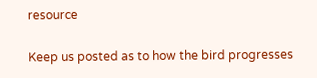resource

Keep us posted as to how the bird progresses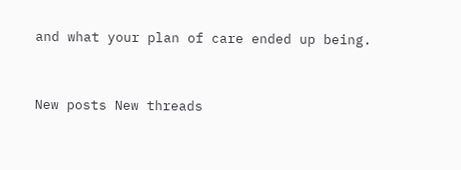and what your plan of care ended up being.


New posts New threads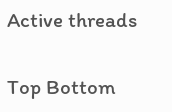Active threads

Top Bottom